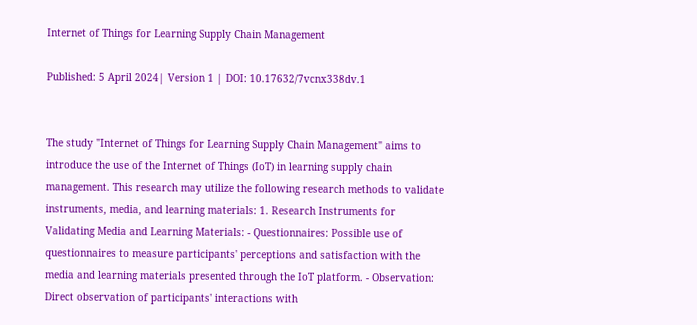Internet of Things for Learning Supply Chain Management

Published: 5 April 2024| Version 1 | DOI: 10.17632/7vcnx338dv.1


The study "Internet of Things for Learning Supply Chain Management" aims to introduce the use of the Internet of Things (IoT) in learning supply chain management. This research may utilize the following research methods to validate instruments, media, and learning materials: 1. Research Instruments for Validating Media and Learning Materials: - Questionnaires: Possible use of questionnaires to measure participants' perceptions and satisfaction with the media and learning materials presented through the IoT platform. - Observation: Direct observation of participants' interactions with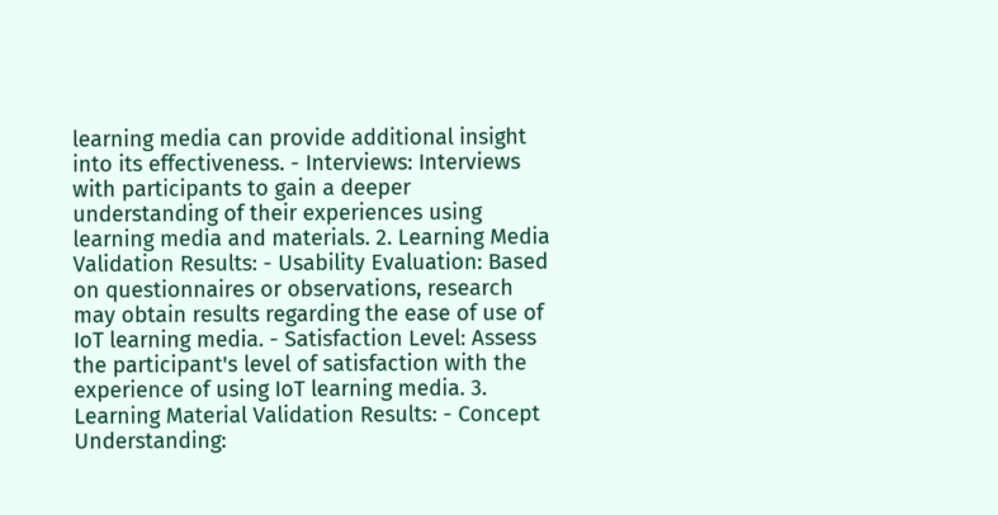learning media can provide additional insight into its effectiveness. - Interviews: Interviews with participants to gain a deeper understanding of their experiences using learning media and materials. 2. Learning Media Validation Results: - Usability Evaluation: Based on questionnaires or observations, research may obtain results regarding the ease of use of IoT learning media. - Satisfaction Level: Assess the participant's level of satisfaction with the experience of using IoT learning media. 3. Learning Material Validation Results: - Concept Understanding: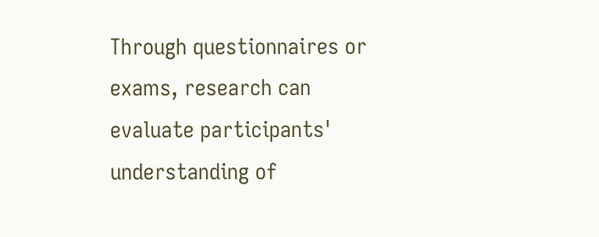Through questionnaires or exams, research can evaluate participants' understanding of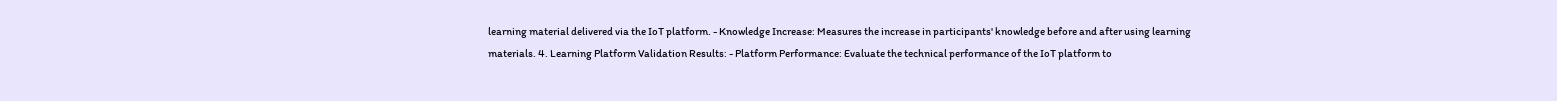learning material delivered via the IoT platform. - Knowledge Increase: Measures the increase in participants' knowledge before and after using learning materials. 4. Learning Platform Validation Results: - Platform Performance: Evaluate the technical performance of the IoT platform to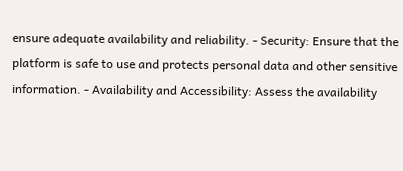ensure adequate availability and reliability. - Security: Ensure that the platform is safe to use and protects personal data and other sensitive information. - Availability and Accessibility: Assess the availability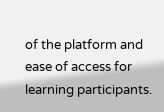of the platform and ease of access for learning participants.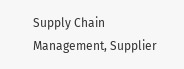Supply Chain Management, Supplier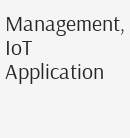Management, IoT Application